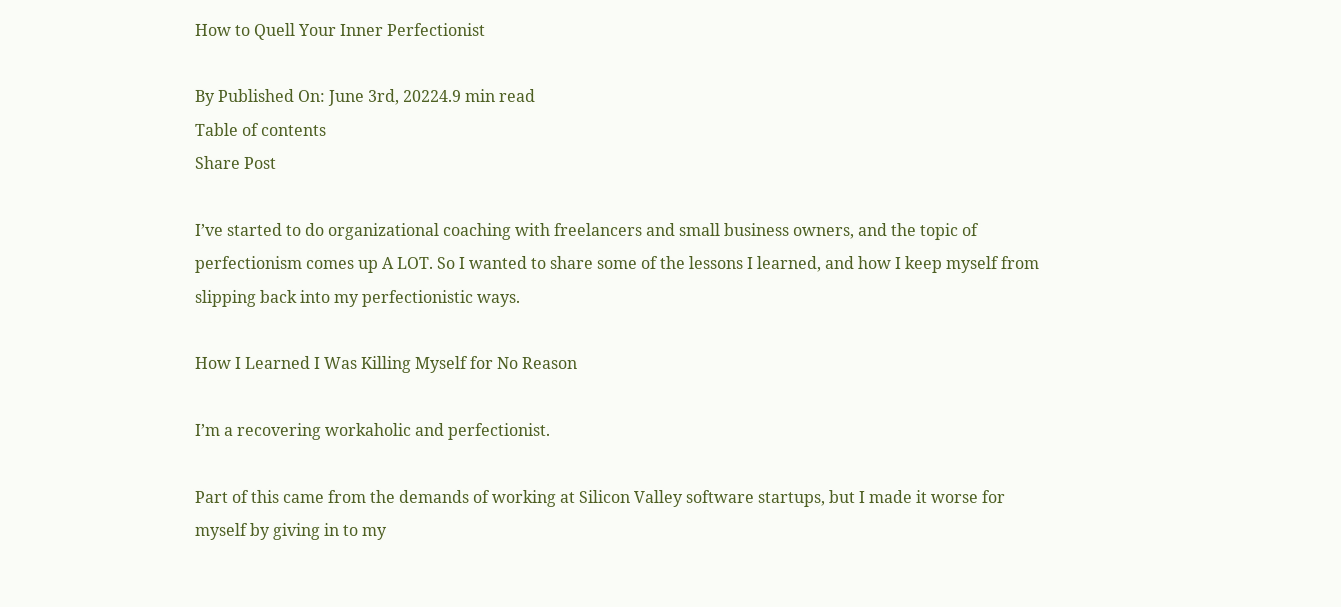How to Quell Your Inner Perfectionist

By Published On: June 3rd, 20224.9 min read
Table of contents
Share Post

I’ve started to do organizational coaching with freelancers and small business owners, and the topic of perfectionism comes up A LOT. So I wanted to share some of the lessons I learned, and how I keep myself from slipping back into my perfectionistic ways.

How I Learned I Was Killing Myself for No Reason

I’m a recovering workaholic and perfectionist.

Part of this came from the demands of working at Silicon Valley software startups, but I made it worse for myself by giving in to my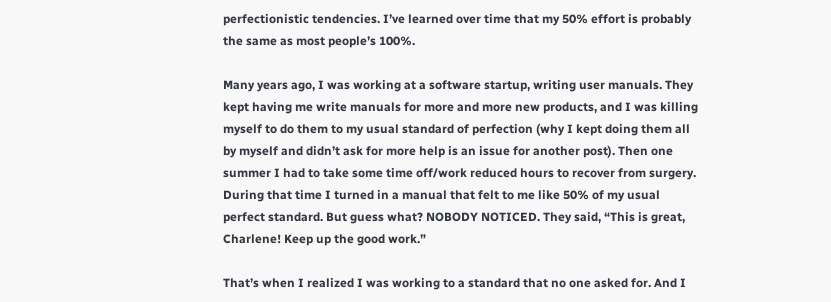perfectionistic tendencies. I’ve learned over time that my 50% effort is probably the same as most people’s 100%.

Many years ago, I was working at a software startup, writing user manuals. They kept having me write manuals for more and more new products, and I was killing myself to do them to my usual standard of perfection (why I kept doing them all by myself and didn’t ask for more help is an issue for another post). Then one summer I had to take some time off/work reduced hours to recover from surgery. During that time I turned in a manual that felt to me like 50% of my usual perfect standard. But guess what? NOBODY NOTICED. They said, “This is great, Charlene! Keep up the good work.”

That’s when I realized I was working to a standard that no one asked for. And I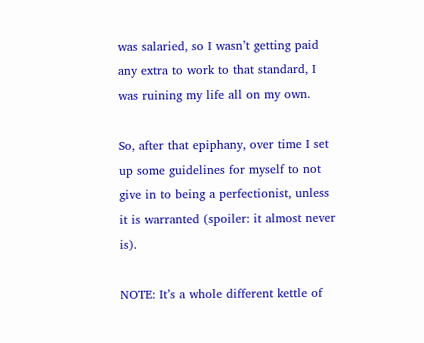was salaried, so I wasn’t getting paid any extra to work to that standard, I was ruining my life all on my own.

So, after that epiphany, over time I set up some guidelines for myself to not give in to being a perfectionist, unless it is warranted (spoiler: it almost never is).

NOTE: It’s a whole different kettle of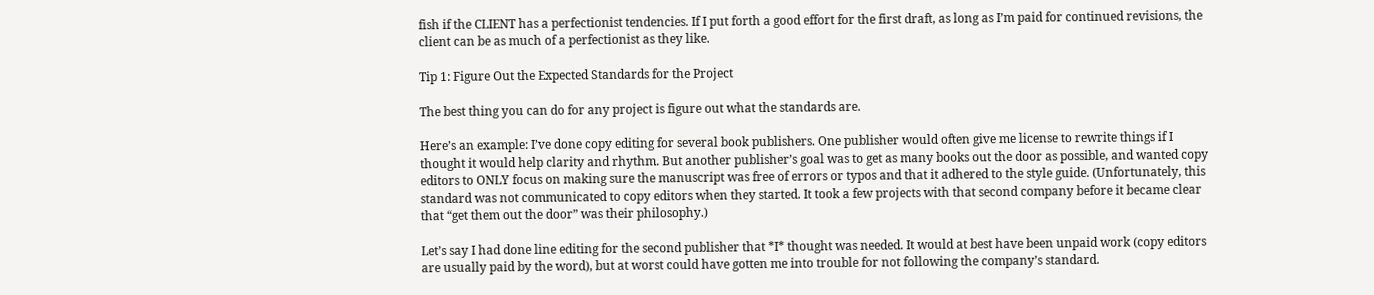fish if the CLIENT has a perfectionist tendencies. If I put forth a good effort for the first draft, as long as I’m paid for continued revisions, the client can be as much of a perfectionist as they like.

Tip 1: Figure Out the Expected Standards for the Project

The best thing you can do for any project is figure out what the standards are.

Here’s an example: I’ve done copy editing for several book publishers. One publisher would often give me license to rewrite things if I thought it would help clarity and rhythm. But another publisher’s goal was to get as many books out the door as possible, and wanted copy editors to ONLY focus on making sure the manuscript was free of errors or typos and that it adhered to the style guide. (Unfortunately, this standard was not communicated to copy editors when they started. It took a few projects with that second company before it became clear that “get them out the door” was their philosophy.)

Let’s say I had done line editing for the second publisher that *I* thought was needed. It would at best have been unpaid work (copy editors are usually paid by the word), but at worst could have gotten me into trouble for not following the company’s standard.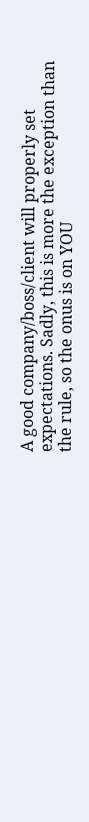A good company/boss/client will properly set expectations. Sadly, this is more the exception than the rule, so the onus is on YOU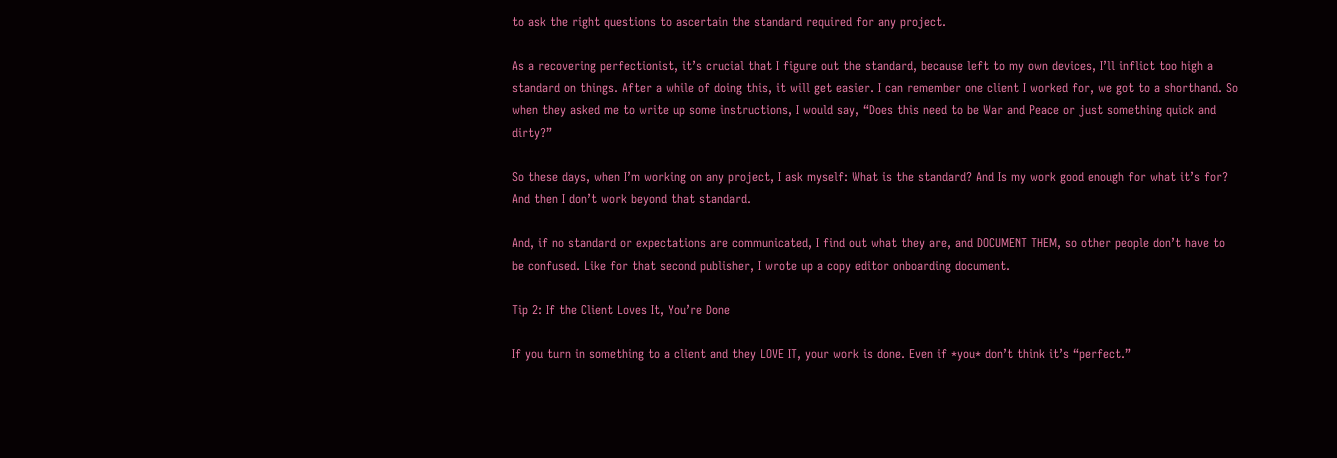to ask the right questions to ascertain the standard required for any project.

As a recovering perfectionist, it’s crucial that I figure out the standard, because left to my own devices, I’ll inflict too high a standard on things. After a while of doing this, it will get easier. I can remember one client I worked for, we got to a shorthand. So when they asked me to write up some instructions, I would say, “Does this need to be War and Peace or just something quick and dirty?”

So these days, when I’m working on any project, I ask myself: What is the standard? And Is my work good enough for what it’s for? And then I don’t work beyond that standard.

And, if no standard or expectations are communicated, I find out what they are, and DOCUMENT THEM, so other people don’t have to be confused. Like for that second publisher, I wrote up a copy editor onboarding document.

Tip 2: If the Client Loves It, You’re Done

If you turn in something to a client and they LOVE IT, your work is done. Even if *you* don’t think it’s “perfect.”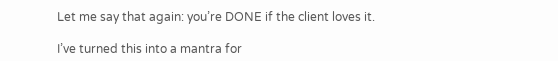Let me say that again: you’re DONE if the client loves it.

I’ve turned this into a mantra for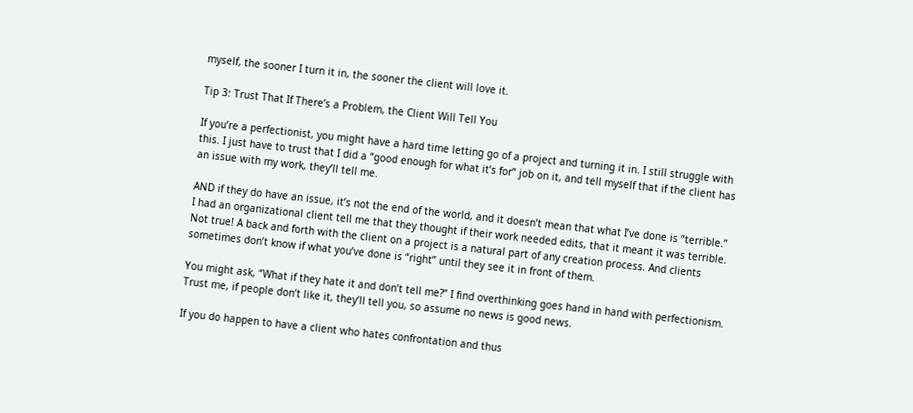myself, the sooner I turn it in, the sooner the client will love it.

Tip 3: Trust That If There’s a Problem, the Client Will Tell You

If you’re a perfectionist, you might have a hard time letting go of a project and turning it in. I still struggle with this. I just have to trust that I did a “good enough for what it’s for” job on it, and tell myself that if the client has an issue with my work, they’ll tell me.

AND if they do have an issue, it’s not the end of the world, and it doesn’t mean that what I’ve done is “terrible.” I had an organizational client tell me that they thought if their work needed edits, that it meant it was terrible. Not true! A back and forth with the client on a project is a natural part of any creation process. And clients sometimes don’t know if what you’ve done is “right” until they see it in front of them.

You might ask, “What if they hate it and don’t tell me?” I find overthinking goes hand in hand with perfectionism. Trust me, if people don’t like it, they’ll tell you, so assume no news is good news.

If you do happen to have a client who hates confrontation and thus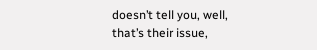doesn’t tell you, well, that’s their issue,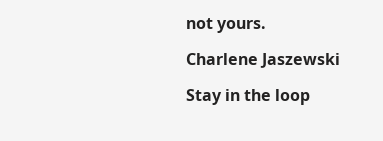not yours.

Charlene Jaszewski

Stay in the loop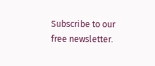Subscribe to our free newsletter.